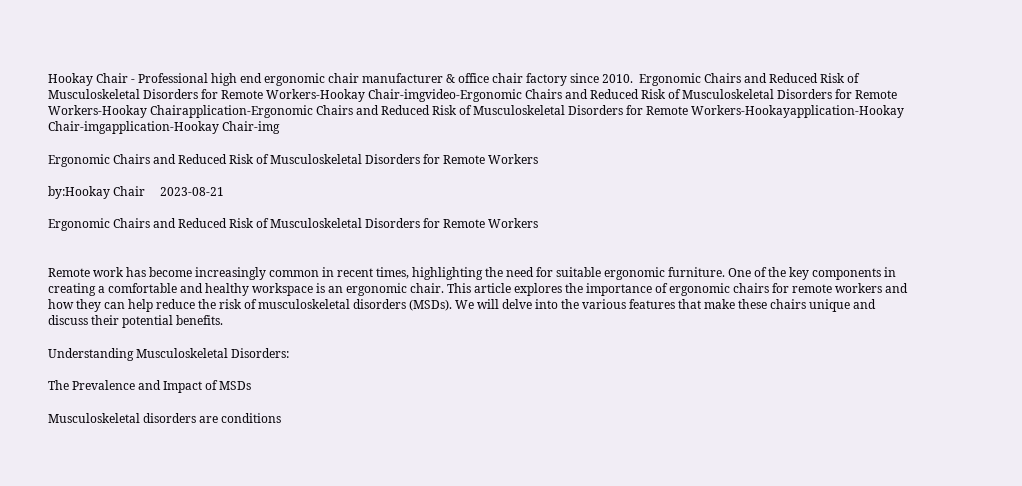Hookay Chair - Professional high end ergonomic chair manufacturer & office chair factory since 2010.  Ergonomic Chairs and Reduced Risk of Musculoskeletal Disorders for Remote Workers-Hookay Chair-imgvideo-Ergonomic Chairs and Reduced Risk of Musculoskeletal Disorders for Remote Workers-Hookay Chairapplication-Ergonomic Chairs and Reduced Risk of Musculoskeletal Disorders for Remote Workers-Hookayapplication-Hookay Chair-imgapplication-Hookay Chair-img

Ergonomic Chairs and Reduced Risk of Musculoskeletal Disorders for Remote Workers

by:Hookay Chair     2023-08-21

Ergonomic Chairs and Reduced Risk of Musculoskeletal Disorders for Remote Workers


Remote work has become increasingly common in recent times, highlighting the need for suitable ergonomic furniture. One of the key components in creating a comfortable and healthy workspace is an ergonomic chair. This article explores the importance of ergonomic chairs for remote workers and how they can help reduce the risk of musculoskeletal disorders (MSDs). We will delve into the various features that make these chairs unique and discuss their potential benefits.

Understanding Musculoskeletal Disorders:

The Prevalence and Impact of MSDs

Musculoskeletal disorders are conditions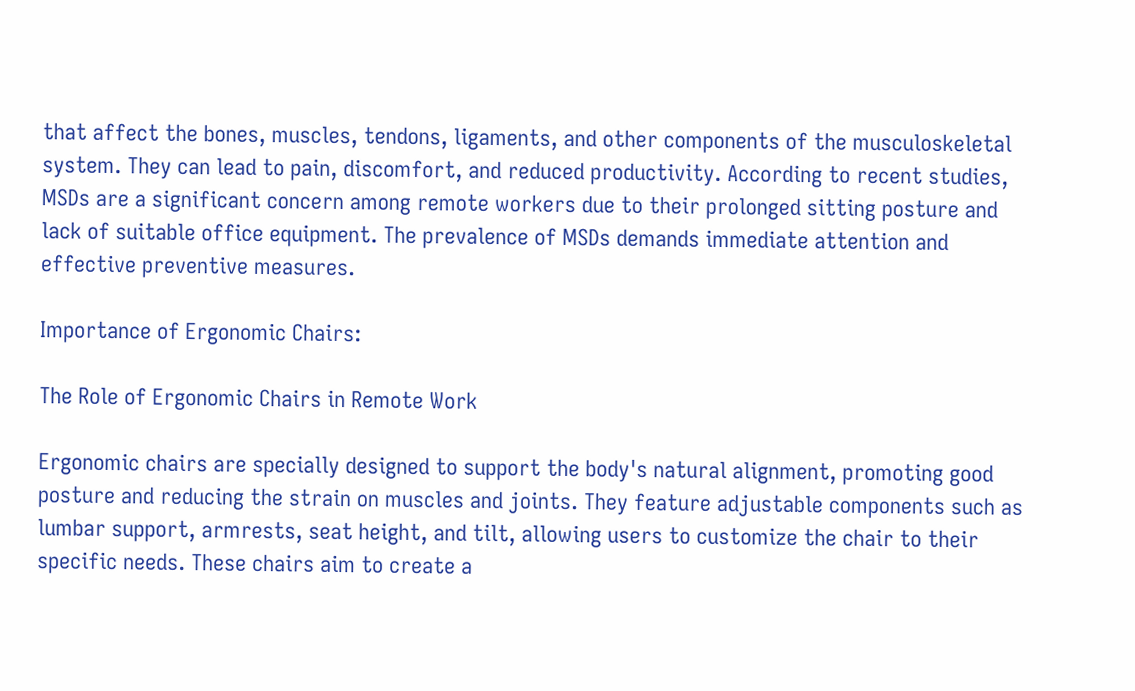that affect the bones, muscles, tendons, ligaments, and other components of the musculoskeletal system. They can lead to pain, discomfort, and reduced productivity. According to recent studies, MSDs are a significant concern among remote workers due to their prolonged sitting posture and lack of suitable office equipment. The prevalence of MSDs demands immediate attention and effective preventive measures.

Importance of Ergonomic Chairs:

The Role of Ergonomic Chairs in Remote Work

Ergonomic chairs are specially designed to support the body's natural alignment, promoting good posture and reducing the strain on muscles and joints. They feature adjustable components such as lumbar support, armrests, seat height, and tilt, allowing users to customize the chair to their specific needs. These chairs aim to create a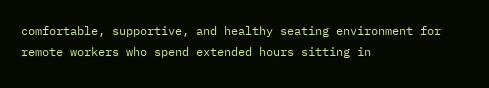comfortable, supportive, and healthy seating environment for remote workers who spend extended hours sitting in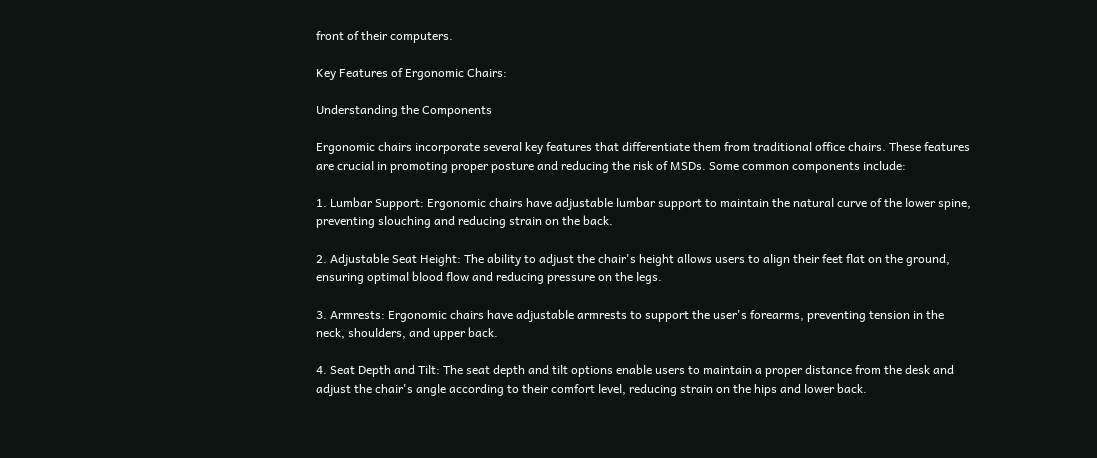front of their computers.

Key Features of Ergonomic Chairs:

Understanding the Components

Ergonomic chairs incorporate several key features that differentiate them from traditional office chairs. These features are crucial in promoting proper posture and reducing the risk of MSDs. Some common components include:

1. Lumbar Support: Ergonomic chairs have adjustable lumbar support to maintain the natural curve of the lower spine, preventing slouching and reducing strain on the back.

2. Adjustable Seat Height: The ability to adjust the chair's height allows users to align their feet flat on the ground, ensuring optimal blood flow and reducing pressure on the legs.

3. Armrests: Ergonomic chairs have adjustable armrests to support the user's forearms, preventing tension in the neck, shoulders, and upper back.

4. Seat Depth and Tilt: The seat depth and tilt options enable users to maintain a proper distance from the desk and adjust the chair's angle according to their comfort level, reducing strain on the hips and lower back.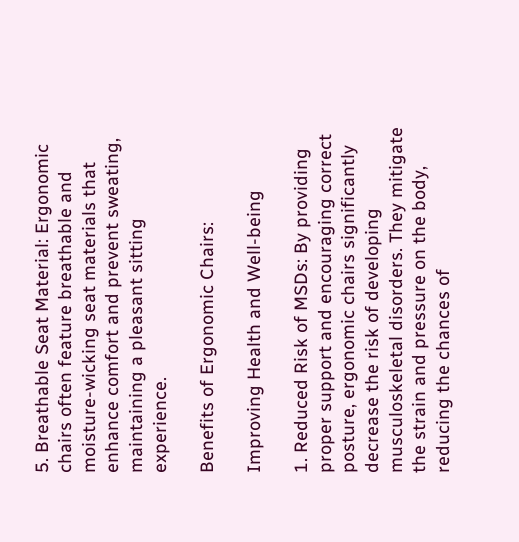5. Breathable Seat Material: Ergonomic chairs often feature breathable and moisture-wicking seat materials that enhance comfort and prevent sweating, maintaining a pleasant sitting experience.

Benefits of Ergonomic Chairs:

Improving Health and Well-being

1. Reduced Risk of MSDs: By providing proper support and encouraging correct posture, ergonomic chairs significantly decrease the risk of developing musculoskeletal disorders. They mitigate the strain and pressure on the body, reducing the chances of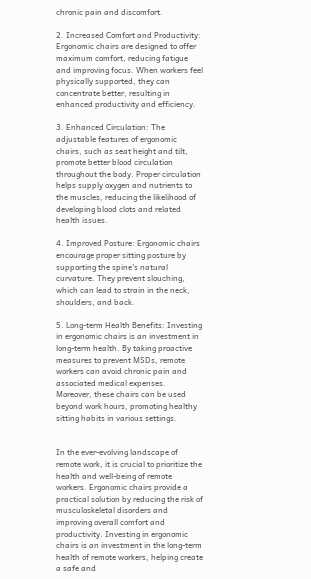chronic pain and discomfort.

2. Increased Comfort and Productivity: Ergonomic chairs are designed to offer maximum comfort, reducing fatigue and improving focus. When workers feel physically supported, they can concentrate better, resulting in enhanced productivity and efficiency.

3. Enhanced Circulation: The adjustable features of ergonomic chairs, such as seat height and tilt, promote better blood circulation throughout the body. Proper circulation helps supply oxygen and nutrients to the muscles, reducing the likelihood of developing blood clots and related health issues.

4. Improved Posture: Ergonomic chairs encourage proper sitting posture by supporting the spine's natural curvature. They prevent slouching, which can lead to strain in the neck, shoulders, and back.

5. Long-term Health Benefits: Investing in ergonomic chairs is an investment in long-term health. By taking proactive measures to prevent MSDs, remote workers can avoid chronic pain and associated medical expenses. Moreover, these chairs can be used beyond work hours, promoting healthy sitting habits in various settings.


In the ever-evolving landscape of remote work, it is crucial to prioritize the health and well-being of remote workers. Ergonomic chairs provide a practical solution by reducing the risk of musculoskeletal disorders and improving overall comfort and productivity. Investing in ergonomic chairs is an investment in the long-term health of remote workers, helping create a safe and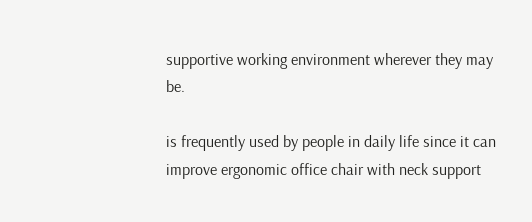supportive working environment wherever they may be.

is frequently used by people in daily life since it can improve ergonomic office chair with neck support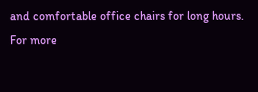and comfortable office chairs for long hours.
For more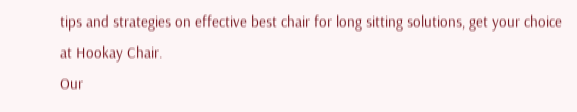tips and strategies on effective best chair for long sitting solutions, get your choice at Hookay Chair.
Our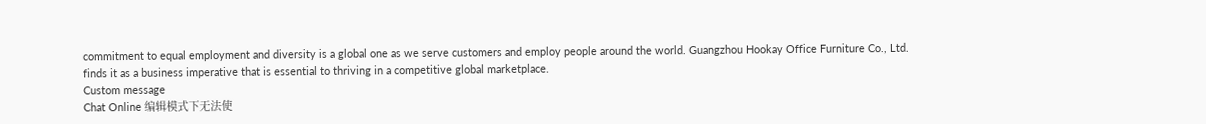commitment to equal employment and diversity is a global one as we serve customers and employ people around the world. Guangzhou Hookay Office Furniture Co., Ltd. finds it as a business imperative that is essential to thriving in a competitive global marketplace.
Custom message
Chat Online 编辑模式下无法使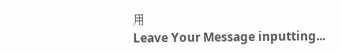用
Leave Your Message inputting...